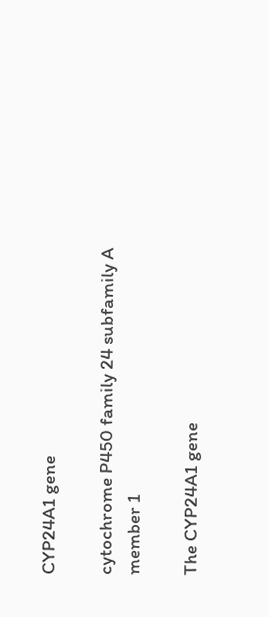CYP24A1 gene

cytochrome P450 family 24 subfamily A member 1

The CYP24A1 gene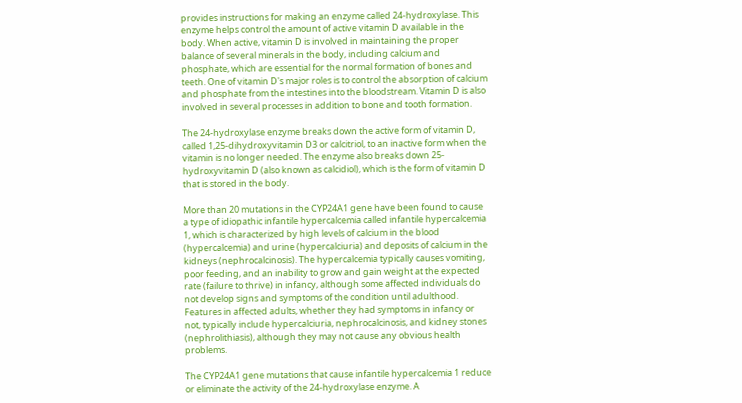provides instructions for making an enzyme called 24-hydroxylase. This enzyme helps control the amount of active vitamin D available in the body. When active, vitamin D is involved in maintaining the proper balance of several minerals in the body, including calcium and phosphate, which are essential for the normal formation of bones and teeth. One of vitamin D's major roles is to control the absorption of calcium and phosphate from the intestines into the bloodstream. Vitamin D is also involved in several processes in addition to bone and tooth formation.

The 24-hydroxylase enzyme breaks down the active form of vitamin D, called 1,25-dihydroxyvitamin D3 or calcitriol, to an inactive form when the vitamin is no longer needed. The enzyme also breaks down 25-hydroxyvitamin D (also known as calcidiol), which is the form of vitamin D that is stored in the body.

More than 20 mutations in the CYP24A1 gene have been found to cause a type of idiopathic infantile hypercalcemia called infantile hypercalcemia 1, which is characterized by high levels of calcium in the blood (hypercalcemia) and urine (hypercalciuria) and deposits of calcium in the kidneys (nephrocalcinosis). The hypercalcemia typically causes vomiting, poor feeding, and an inability to grow and gain weight at the expected rate (failure to thrive) in infancy, although some affected individuals do not develop signs and symptoms of the condition until adulthood. Features in affected adults, whether they had symptoms in infancy or not, typically include hypercalciuria, nephrocalcinosis, and kidney stones (nephrolithiasis), although they may not cause any obvious health problems.

The CYP24A1 gene mutations that cause infantile hypercalcemia 1 reduce or eliminate the activity of the 24-hydroxylase enzyme. A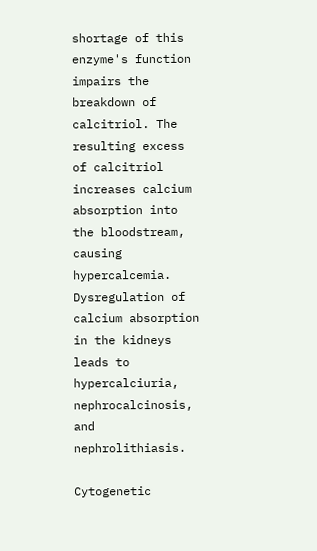shortage of this enzyme's function impairs the breakdown of calcitriol. The resulting excess of calcitriol increases calcium absorption into the bloodstream, causing hypercalcemia. Dysregulation of calcium absorption in the kidneys leads to hypercalciuria, nephrocalcinosis, and nephrolithiasis.

Cytogenetic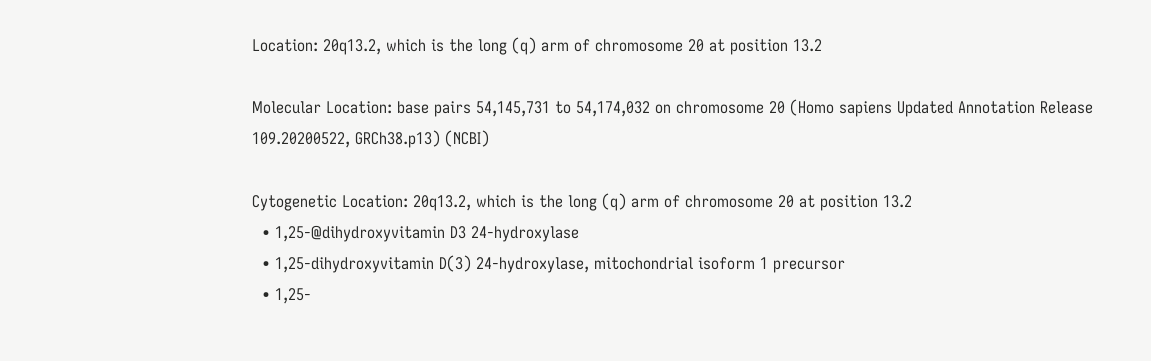Location: 20q13.2, which is the long (q) arm of chromosome 20 at position 13.2

Molecular Location: base pairs 54,145,731 to 54,174,032 on chromosome 20 (Homo sapiens Updated Annotation Release 109.20200522, GRCh38.p13) (NCBI)

Cytogenetic Location: 20q13.2, which is the long (q) arm of chromosome 20 at position 13.2
  • 1,25-@dihydroxyvitamin D3 24-hydroxylase
  • 1,25-dihydroxyvitamin D(3) 24-hydroxylase, mitochondrial isoform 1 precursor
  • 1,25-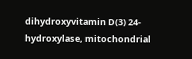dihydroxyvitamin D(3) 24-hydroxylase, mitochondrial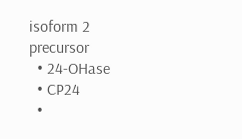isoform 2 precursor
  • 24-OHase
  • CP24
  •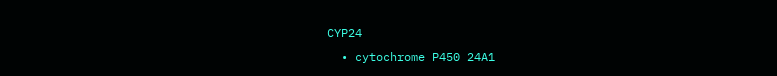CYP24
  • cytochrome P450 24A1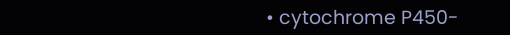• cytochrome P450-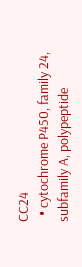CC24
  • cytochrome P450, family 24, subfamily A, polypeptide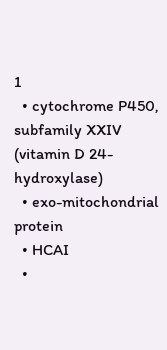1
  • cytochrome P450, subfamily XXIV (vitamin D 24-hydroxylase)
  • exo-mitochondrial protein
  • HCAI
  •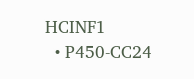HCINF1
  • P450-CC24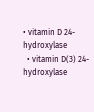• vitamin D 24-hydroxylase
  • vitamin D(3) 24-hydroxylase